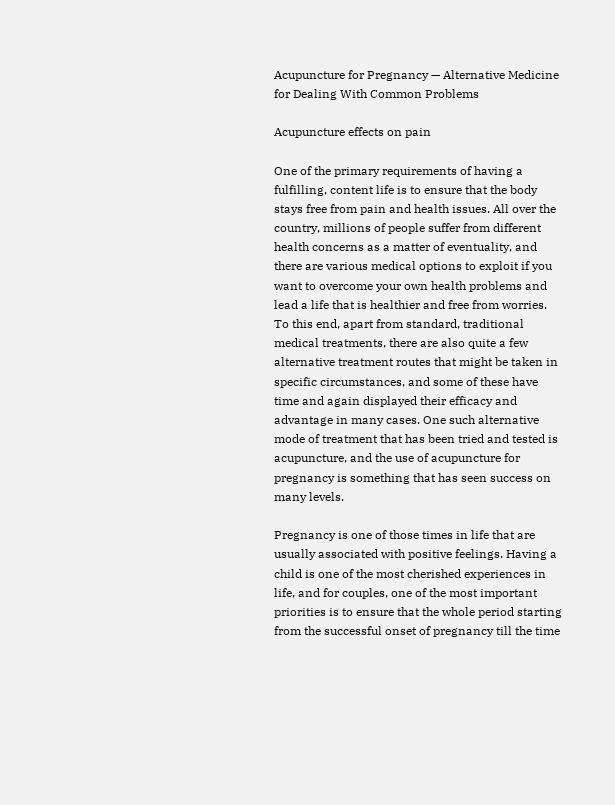Acupuncture for Pregnancy — Alternative Medicine for Dealing With Common Problems

Acupuncture effects on pain

One of the primary requirements of having a fulfilling, content life is to ensure that the body stays free from pain and health issues. All over the country, millions of people suffer from different health concerns as a matter of eventuality, and there are various medical options to exploit if you want to overcome your own health problems and lead a life that is healthier and free from worries. To this end, apart from standard, traditional medical treatments, there are also quite a few alternative treatment routes that might be taken in specific circumstances, and some of these have time and again displayed their efficacy and advantage in many cases. One such alternative mode of treatment that has been tried and tested is acupuncture, and the use of acupuncture for pregnancy is something that has seen success on many levels.

Pregnancy is one of those times in life that are usually associated with positive feelings. Having a child is one of the most cherished experiences in life, and for couples, one of the most important priorities is to ensure that the whole period starting from the successful onset of pregnancy till the time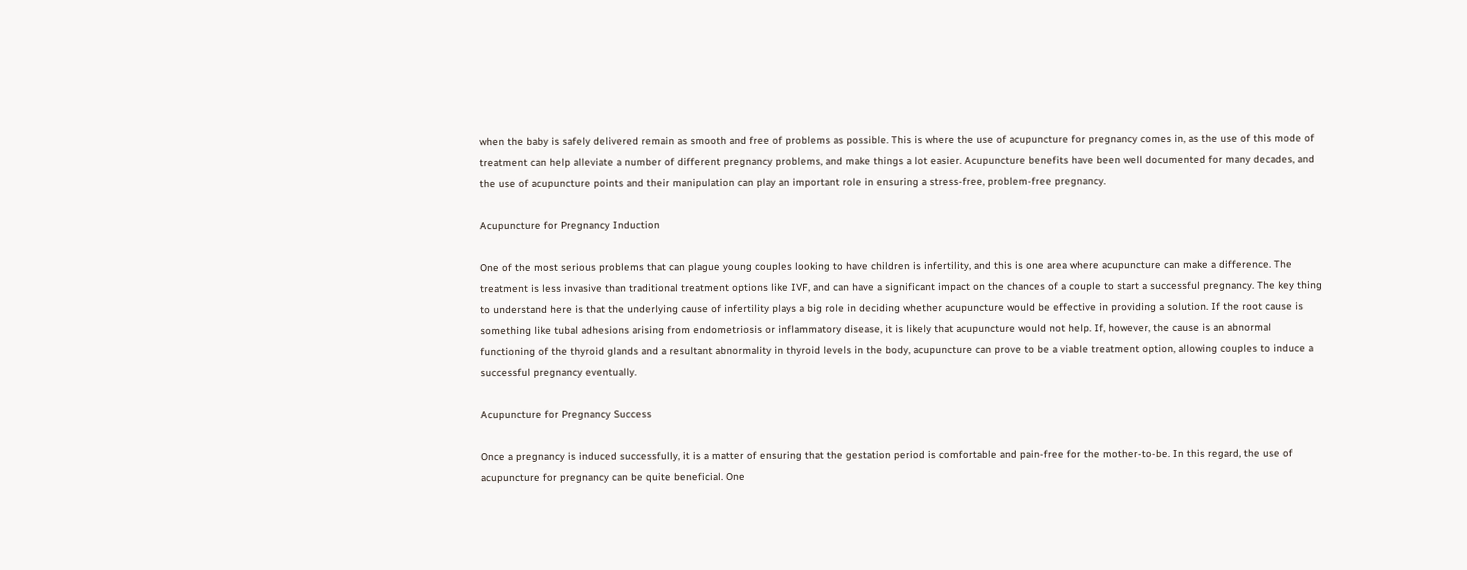when the baby is safely delivered remain as smooth and free of problems as possible. This is where the use of acupuncture for pregnancy comes in, as the use of this mode of treatment can help alleviate a number of different pregnancy problems, and make things a lot easier. Acupuncture benefits have been well documented for many decades, and the use of acupuncture points and their manipulation can play an important role in ensuring a stress-free, problem-free pregnancy.

Acupuncture for Pregnancy Induction

One of the most serious problems that can plague young couples looking to have children is infertility, and this is one area where acupuncture can make a difference. The treatment is less invasive than traditional treatment options like IVF, and can have a significant impact on the chances of a couple to start a successful pregnancy. The key thing to understand here is that the underlying cause of infertility plays a big role in deciding whether acupuncture would be effective in providing a solution. If the root cause is something like tubal adhesions arising from endometriosis or inflammatory disease, it is likely that acupuncture would not help. If, however, the cause is an abnormal functioning of the thyroid glands and a resultant abnormality in thyroid levels in the body, acupuncture can prove to be a viable treatment option, allowing couples to induce a successful pregnancy eventually.

Acupuncture for Pregnancy Success

Once a pregnancy is induced successfully, it is a matter of ensuring that the gestation period is comfortable and pain-free for the mother-to-be. In this regard, the use of acupuncture for pregnancy can be quite beneficial. One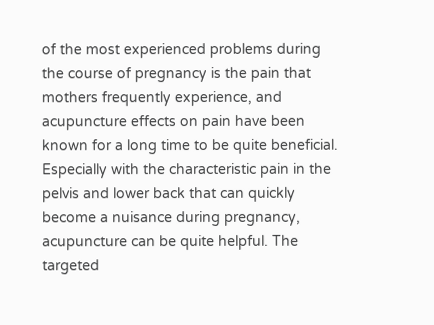of the most experienced problems during the course of pregnancy is the pain that mothers frequently experience, and acupuncture effects on pain have been known for a long time to be quite beneficial. Especially with the characteristic pain in the pelvis and lower back that can quickly become a nuisance during pregnancy, acupuncture can be quite helpful. The targeted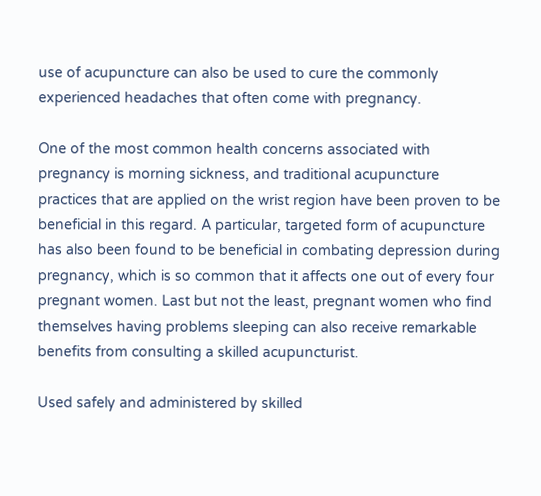use of acupuncture can also be used to cure the commonly experienced headaches that often come with pregnancy.

One of the most common health concerns associated with pregnancy is morning sickness, and traditional acupuncture practices that are applied on the wrist region have been proven to be beneficial in this regard. A particular, targeted form of acupuncture has also been found to be beneficial in combating depression during pregnancy, which is so common that it affects one out of every four pregnant women. Last but not the least, pregnant women who find themselves having problems sleeping can also receive remarkable benefits from consulting a skilled acupuncturist.

Used safely and administered by skilled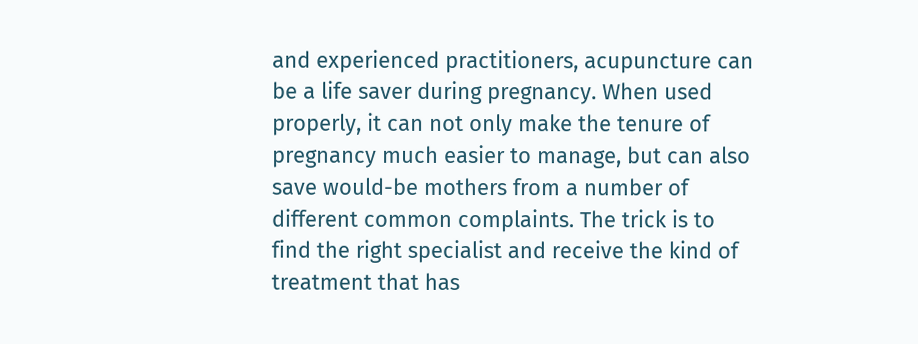and experienced practitioners, acupuncture can be a life saver during pregnancy. When used properly, it can not only make the tenure of pregnancy much easier to manage, but can also save would-be mothers from a number of different common complaints. The trick is to find the right specialist and receive the kind of treatment that has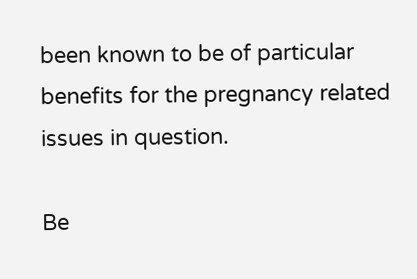been known to be of particular benefits for the pregnancy related issues in question.

Be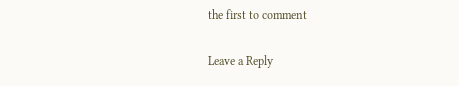the first to comment

Leave a Reply